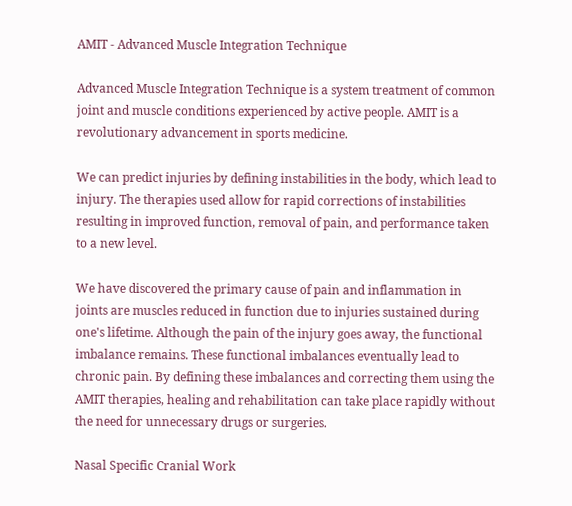AMIT - Advanced Muscle Integration Technique

Advanced Muscle Integration Technique is a system treatment of common joint and muscle conditions experienced by active people. AMIT is a revolutionary advancement in sports medicine.

We can predict injuries by defining instabilities in the body, which lead to injury. The therapies used allow for rapid corrections of instabilities resulting in improved function, removal of pain, and performance taken to a new level.

We have discovered the primary cause of pain and inflammation in joints are muscles reduced in function due to injuries sustained during one's lifetime. Although the pain of the injury goes away, the functional imbalance remains. These functional imbalances eventually lead to chronic pain. By defining these imbalances and correcting them using the AMIT therapies, healing and rehabilitation can take place rapidly without the need for unnecessary drugs or surgeries.

Nasal Specific Cranial Work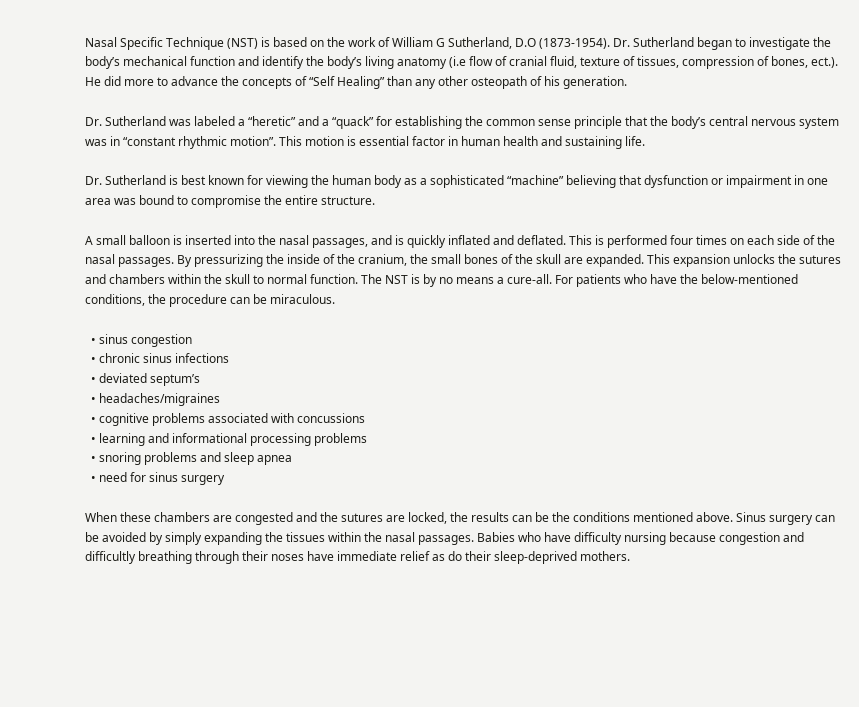Nasal Specific Technique (NST) is based on the work of William G Sutherland, D.O (1873-1954). Dr. Sutherland began to investigate the body’s mechanical function and identify the body’s living anatomy (i.e flow of cranial fluid, texture of tissues, compression of bones, ect.). He did more to advance the concepts of “Self Healing” than any other osteopath of his generation.

Dr. Sutherland was labeled a “heretic” and a “quack” for establishing the common sense principle that the body’s central nervous system was in “constant rhythmic motion”. This motion is essential factor in human health and sustaining life.

Dr. Sutherland is best known for viewing the human body as a sophisticated “machine” believing that dysfunction or impairment in one area was bound to compromise the entire structure.

A small balloon is inserted into the nasal passages, and is quickly inflated and deflated. This is performed four times on each side of the nasal passages. By pressurizing the inside of the cranium, the small bones of the skull are expanded. This expansion unlocks the sutures and chambers within the skull to normal function. The NST is by no means a cure-all. For patients who have the below-mentioned conditions, the procedure can be miraculous.

  • sinus congestion
  • chronic sinus infections
  • deviated septum’s
  • headaches/migraines
  • cognitive problems associated with concussions
  • learning and informational processing problems
  • snoring problems and sleep apnea
  • need for sinus surgery

When these chambers are congested and the sutures are locked, the results can be the conditions mentioned above. Sinus surgery can be avoided by simply expanding the tissues within the nasal passages. Babies who have difficulty nursing because congestion and difficultly breathing through their noses have immediate relief as do their sleep-deprived mothers.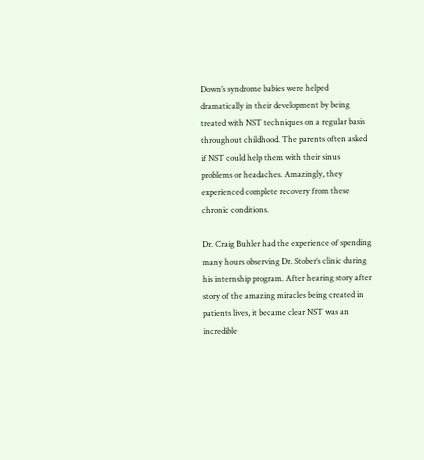Down’s syndrome babies were helped dramatically in their development by being treated with NST techniques on a regular basis throughout childhood. The parents often asked if NST could help them with their sinus problems or headaches. Amazingly, they experienced complete recovery from these chronic conditions.

Dr. Craig Buhler had the experience of spending many hours observing Dr. Stober’s clinic during his internship program. After hearing story after story of the amazing miracles being created in patients lives, it became clear NST was an incredible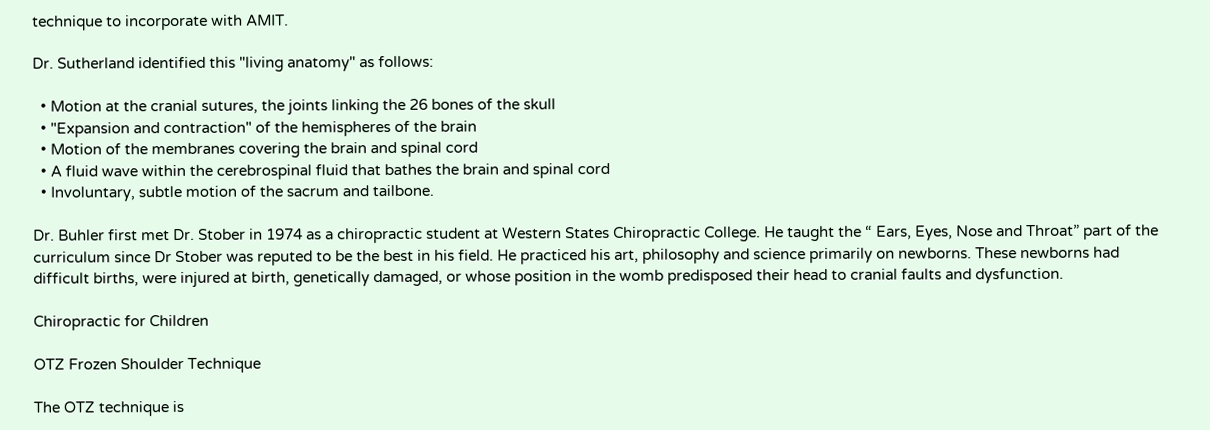technique to incorporate with AMIT.

Dr. Sutherland identified this "living anatomy" as follows:

  • Motion at the cranial sutures, the joints linking the 26 bones of the skull
  • "Expansion and contraction" of the hemispheres of the brain
  • Motion of the membranes covering the brain and spinal cord
  • A fluid wave within the cerebrospinal fluid that bathes the brain and spinal cord
  • Involuntary, subtle motion of the sacrum and tailbone.

Dr. Buhler first met Dr. Stober in 1974 as a chiropractic student at Western States Chiropractic College. He taught the “ Ears, Eyes, Nose and Throat” part of the curriculum since Dr Stober was reputed to be the best in his field. He practiced his art, philosophy and science primarily on newborns. These newborns had difficult births, were injured at birth, genetically damaged, or whose position in the womb predisposed their head to cranial faults and dysfunction.

Chiropractic for Children

OTZ Frozen Shoulder Technique

The OTZ technique is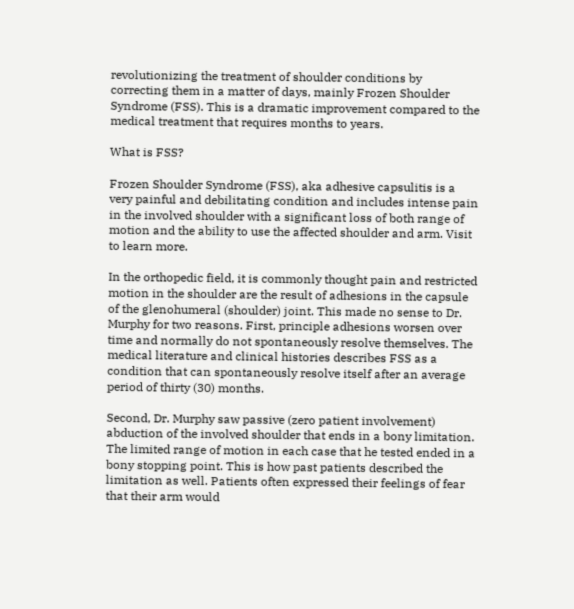revolutionizing the treatment of shoulder conditions by correcting them in a matter of days, mainly Frozen Shoulder Syndrome (FSS). This is a dramatic improvement compared to the medical treatment that requires months to years.

What is FSS?

Frozen Shoulder Syndrome (FSS), aka adhesive capsulitis is a very painful and debilitating condition and includes intense pain in the involved shoulder with a significant loss of both range of motion and the ability to use the affected shoulder and arm. Visit to learn more.

In the orthopedic field, it is commonly thought pain and restricted motion in the shoulder are the result of adhesions in the capsule of the glenohumeral (shoulder) joint. This made no sense to Dr. Murphy for two reasons. First, principle adhesions worsen over time and normally do not spontaneously resolve themselves. The medical literature and clinical histories describes FSS as a condition that can spontaneously resolve itself after an average period of thirty (30) months.

Second, Dr. Murphy saw passive (zero patient involvement) abduction of the involved shoulder that ends in a bony limitation. The limited range of motion in each case that he tested ended in a bony stopping point. This is how past patients described the limitation as well. Patients often expressed their feelings of fear that their arm would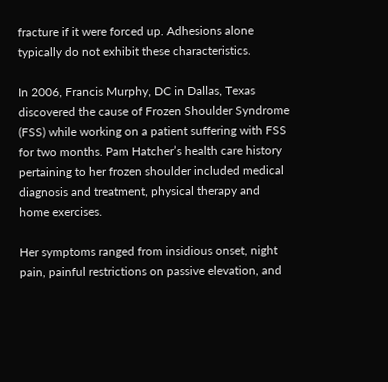fracture if it were forced up. Adhesions alone typically do not exhibit these characteristics.

In 2006, Francis Murphy, DC in Dallas, Texas discovered the cause of Frozen Shoulder Syndrome (FSS) while working on a patient suffering with FSS for two months. Pam Hatcher’s health care history pertaining to her frozen shoulder included medical diagnosis and treatment, physical therapy and home exercises.

Her symptoms ranged from insidious onset, night pain, painful restrictions on passive elevation, and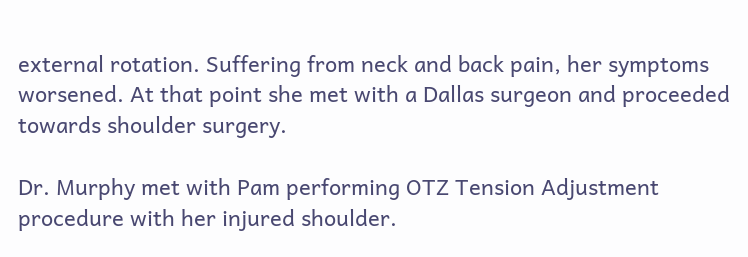external rotation. Suffering from neck and back pain, her symptoms worsened. At that point she met with a Dallas surgeon and proceeded towards shoulder surgery.

Dr. Murphy met with Pam performing OTZ Tension Adjustment procedure with her injured shoulder.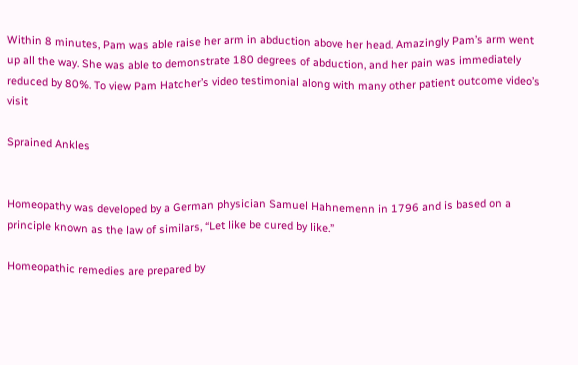Within 8 minutes, Pam was able raise her arm in abduction above her head. Amazingly Pam’s arm went up all the way. She was able to demonstrate 180 degrees of abduction, and her pain was immediately reduced by 80%. To view Pam Hatcher’s video testimonial along with many other patient outcome video’s visit

Sprained Ankles


Homeopathy was developed by a German physician Samuel Hahnemenn in 1796 and is based on a principle known as the law of similars, “Let like be cured by like.”

Homeopathic remedies are prepared by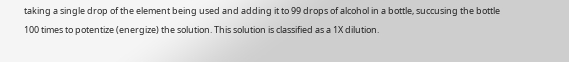taking a single drop of the element being used and adding it to 99 drops of alcohol in a bottle, succusing the bottle 100 times to potentize (energize) the solution. This solution is classified as a 1X dilution.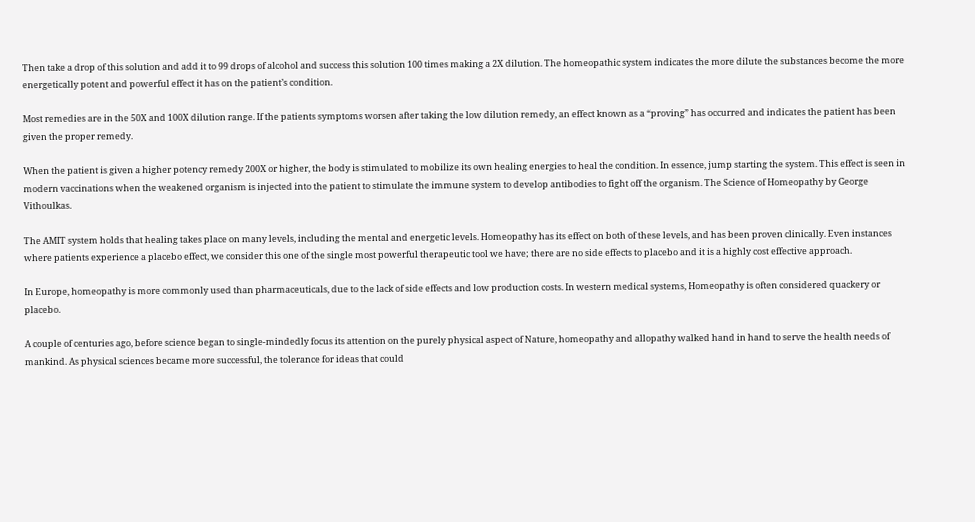Then take a drop of this solution and add it to 99 drops of alcohol and success this solution 100 times making a 2X dilution. The homeopathic system indicates the more dilute the substances become the more energetically potent and powerful effect it has on the patient’s condition.

Most remedies are in the 50X and 100X dilution range. If the patients symptoms worsen after taking the low dilution remedy, an effect known as a “proving” has occurred and indicates the patient has been given the proper remedy.

When the patient is given a higher potency remedy 200X or higher, the body is stimulated to mobilize its own healing energies to heal the condition. In essence, jump starting the system. This effect is seen in modern vaccinations when the weakened organism is injected into the patient to stimulate the immune system to develop antibodies to fight off the organism. The Science of Homeopathy by George Vithoulkas.

The AMIT system holds that healing takes place on many levels, including the mental and energetic levels. Homeopathy has its effect on both of these levels, and has been proven clinically. Even instances where patients experience a placebo effect, we consider this one of the single most powerful therapeutic tool we have; there are no side effects to placebo and it is a highly cost effective approach.

In Europe, homeopathy is more commonly used than pharmaceuticals, due to the lack of side effects and low production costs. In western medical systems, Homeopathy is often considered quackery or placebo.

A couple of centuries ago, before science began to single-mindedly focus its attention on the purely physical aspect of Nature, homeopathy and allopathy walked hand in hand to serve the health needs of mankind. As physical sciences became more successful, the tolerance for ideas that could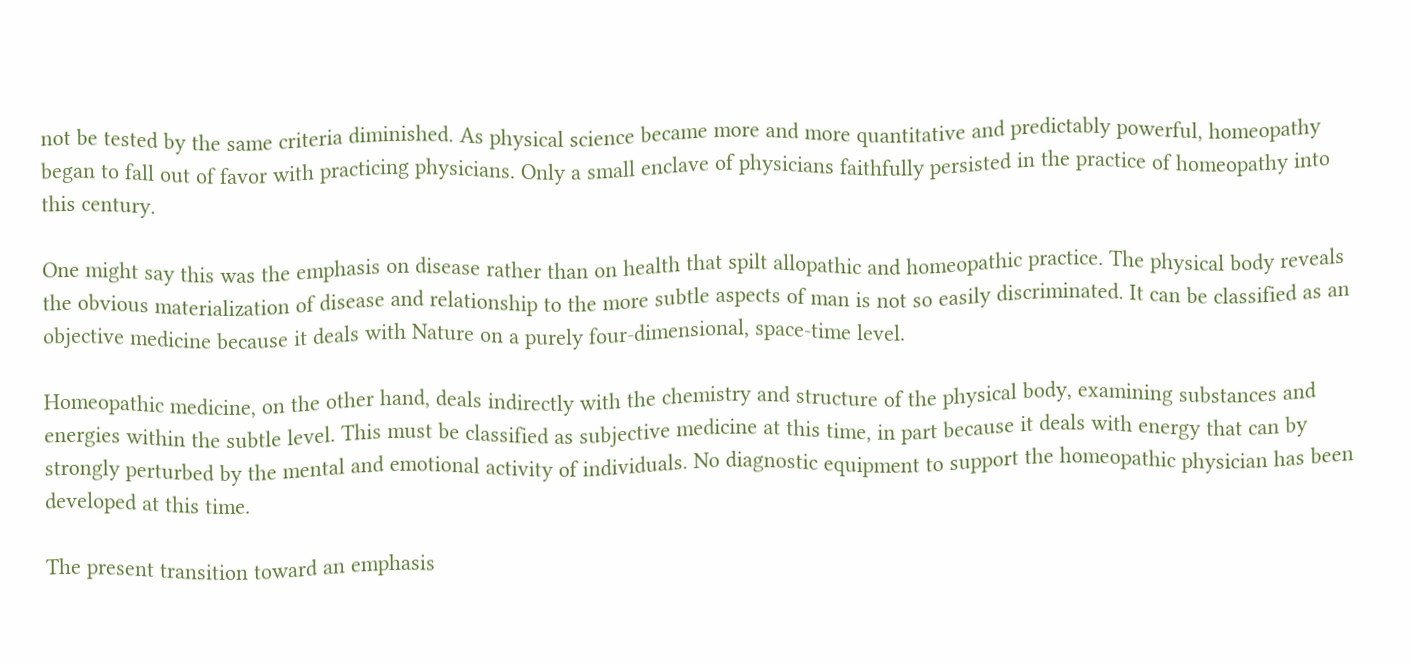not be tested by the same criteria diminished. As physical science became more and more quantitative and predictably powerful, homeopathy began to fall out of favor with practicing physicians. Only a small enclave of physicians faithfully persisted in the practice of homeopathy into this century.

One might say this was the emphasis on disease rather than on health that spilt allopathic and homeopathic practice. The physical body reveals the obvious materialization of disease and relationship to the more subtle aspects of man is not so easily discriminated. It can be classified as an objective medicine because it deals with Nature on a purely four-dimensional, space-time level.

Homeopathic medicine, on the other hand, deals indirectly with the chemistry and structure of the physical body, examining substances and energies within the subtle level. This must be classified as subjective medicine at this time, in part because it deals with energy that can by strongly perturbed by the mental and emotional activity of individuals. No diagnostic equipment to support the homeopathic physician has been developed at this time.

The present transition toward an emphasis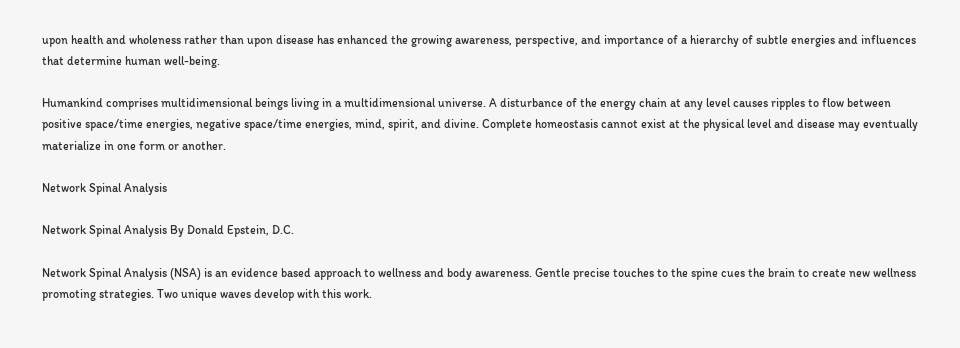upon health and wholeness rather than upon disease has enhanced the growing awareness, perspective, and importance of a hierarchy of subtle energies and influences that determine human well-being.

Humankind comprises multidimensional beings living in a multidimensional universe. A disturbance of the energy chain at any level causes ripples to flow between positive space/time energies, negative space/time energies, mind, spirit, and divine. Complete homeostasis cannot exist at the physical level and disease may eventually materialize in one form or another.

Network Spinal Analysis

Network Spinal Analysis By Donald Epstein, D.C.

Network Spinal Analysis (NSA) is an evidence based approach to wellness and body awareness. Gentle precise touches to the spine cues the brain to create new wellness promoting strategies. Two unique waves develop with this work.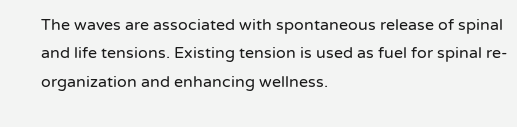The waves are associated with spontaneous release of spinal and life tensions. Existing tension is used as fuel for spinal re-organization and enhancing wellness.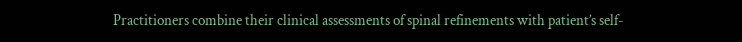Practitioners combine their clinical assessments of spinal refinements with patient’s self-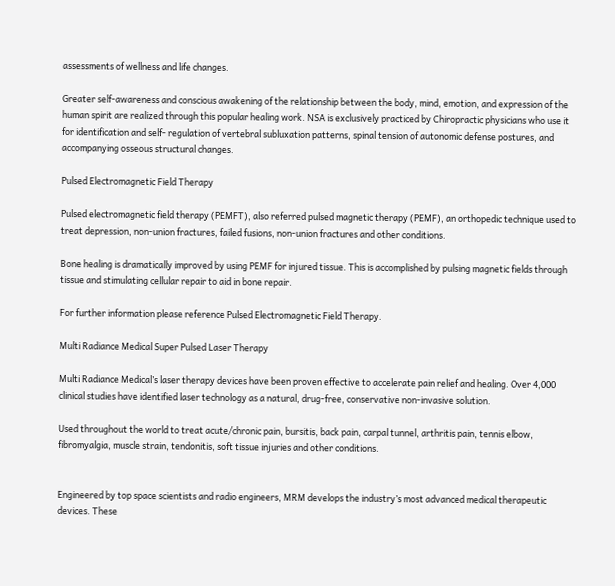assessments of wellness and life changes.

Greater self-awareness and conscious awakening of the relationship between the body, mind, emotion, and expression of the human spirit are realized through this popular healing work. NSA is exclusively practiced by Chiropractic physicians who use it for identification and self- regulation of vertebral subluxation patterns, spinal tension of autonomic defense postures, and accompanying osseous structural changes.

Pulsed Electromagnetic Field Therapy

Pulsed electromagnetic field therapy (PEMFT), also referred pulsed magnetic therapy (PEMF), an orthopedic technique used to treat depression, non-union fractures, failed fusions, non-union fractures and other conditions.

Bone healing is dramatically improved by using PEMF for injured tissue. This is accomplished by pulsing magnetic fields through tissue and stimulating cellular repair to aid in bone repair.

For further information please reference Pulsed Electromagnetic Field Therapy.

Multi Radiance Medical Super Pulsed Laser Therapy

Multi Radiance Medical’s laser therapy devices have been proven effective to accelerate pain relief and healing. Over 4,000 clinical studies have identified laser technology as a natural, drug-free, conservative non-invasive solution.

Used throughout the world to treat acute/chronic pain, bursitis, back pain, carpal tunnel, arthritis pain, tennis elbow, fibromyalgia, muscle strain, tendonitis, soft tissue injuries and other conditions.


Engineered by top space scientists and radio engineers, MRM develops the industry’s most advanced medical therapeutic devices. These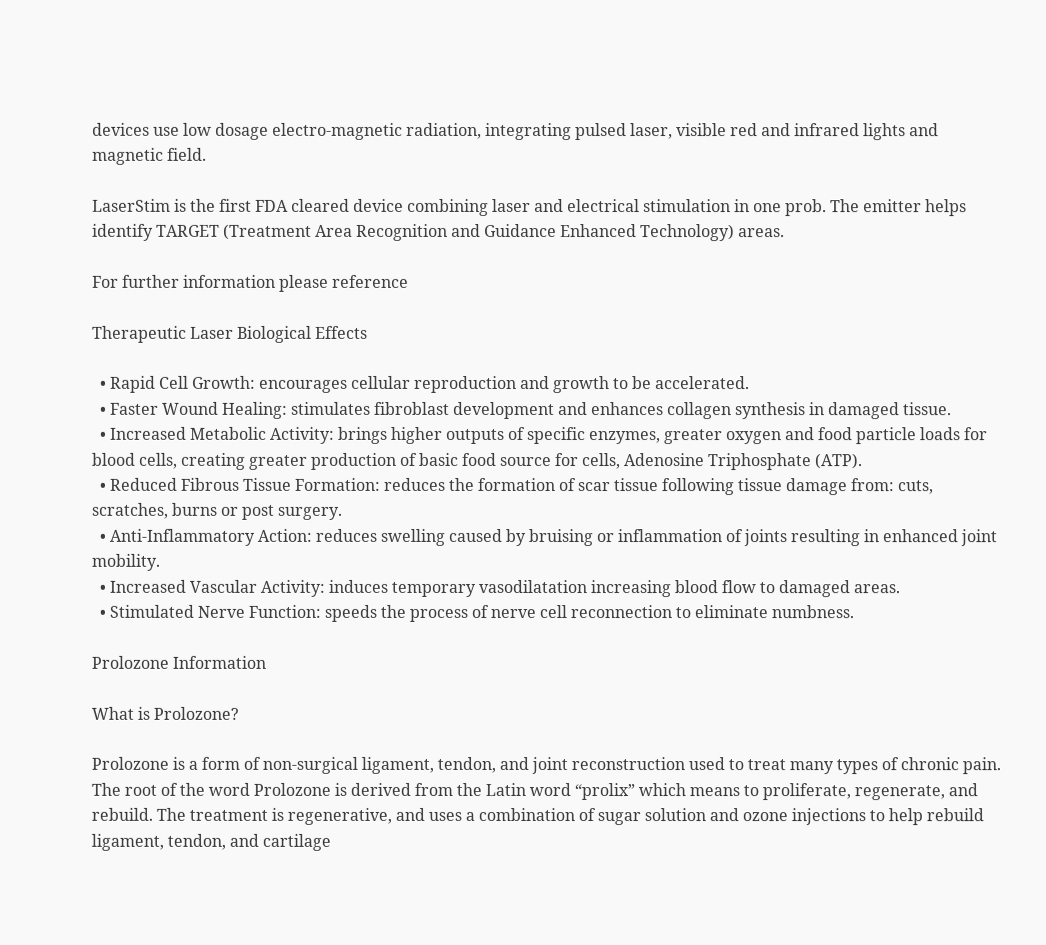devices use low dosage electro-magnetic radiation, integrating pulsed laser, visible red and infrared lights and magnetic field.

LaserStim is the first FDA cleared device combining laser and electrical stimulation in one prob. The emitter helps identify TARGET (Treatment Area Recognition and Guidance Enhanced Technology) areas.

For further information please reference

Therapeutic Laser Biological Effects

  • Rapid Cell Growth: encourages cellular reproduction and growth to be accelerated.
  • Faster Wound Healing: stimulates fibroblast development and enhances collagen synthesis in damaged tissue.
  • Increased Metabolic Activity: brings higher outputs of specific enzymes, greater oxygen and food particle loads for blood cells, creating greater production of basic food source for cells, Adenosine Triphosphate (ATP).
  • Reduced Fibrous Tissue Formation: reduces the formation of scar tissue following tissue damage from: cuts, scratches, burns or post surgery.
  • Anti-Inflammatory Action: reduces swelling caused by bruising or inflammation of joints resulting in enhanced joint mobility.
  • Increased Vascular Activity: induces temporary vasodilatation increasing blood flow to damaged areas.
  • Stimulated Nerve Function: speeds the process of nerve cell reconnection to eliminate numbness.

Prolozone Information

What is Prolozone?

Prolozone is a form of non-surgical ligament, tendon, and joint reconstruction used to treat many types of chronic pain. The root of the word Prolozone is derived from the Latin word “prolix” which means to proliferate, regenerate, and rebuild. The treatment is regenerative, and uses a combination of sugar solution and ozone injections to help rebuild ligament, tendon, and cartilage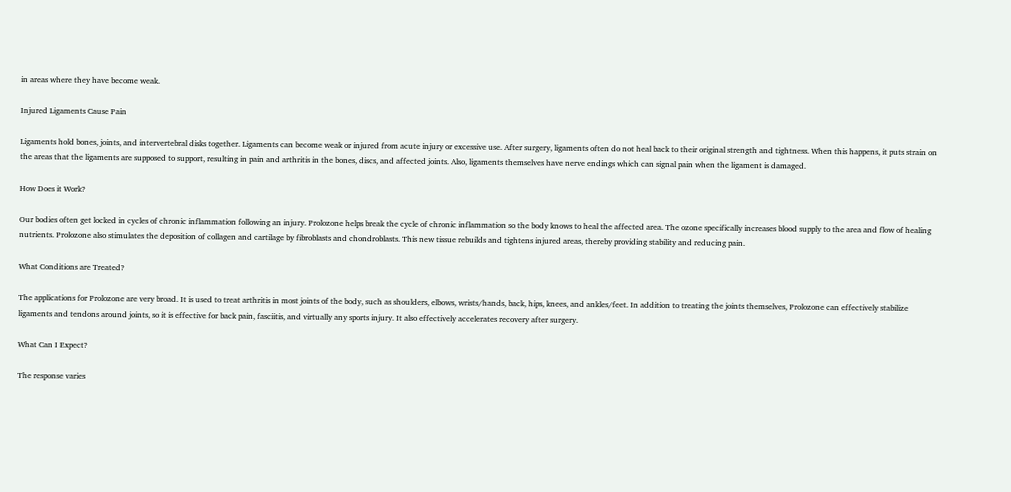in areas where they have become weak.

Injured Ligaments Cause Pain

Ligaments hold bones, joints, and intervertebral disks together. Ligaments can become weak or injured from acute injury or excessive use. After surgery, ligaments often do not heal back to their original strength and tightness. When this happens, it puts strain on the areas that the ligaments are supposed to support, resulting in pain and arthritis in the bones, discs, and affected joints. Also, ligaments themselves have nerve endings which can signal pain when the ligament is damaged.

How Does it Work?

Our bodies often get locked in cycles of chronic inflammation following an injury. Prolozone helps break the cycle of chronic inflammation so the body knows to heal the affected area. The ozone specifically increases blood supply to the area and flow of healing nutrients. Prolozone also stimulates the deposition of collagen and cartilage by fibroblasts and chondroblasts. This new tissue rebuilds and tightens injured areas, thereby providing stability and reducing pain.

What Conditions are Treated?

The applications for Prolozone are very broad. It is used to treat arthritis in most joints of the body, such as shoulders, elbows, wrists/hands, back, hips, knees, and ankles/feet. In addition to treating the joints themselves, Prolozone can effectively stabilize ligaments and tendons around joints, so it is effective for back pain, fasciitis, and virtually any sports injury. It also effectively accelerates recovery after surgery.

What Can I Expect?

The response varies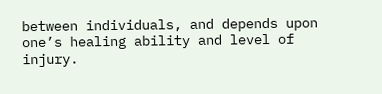between individuals, and depends upon one’s healing ability and level of injury.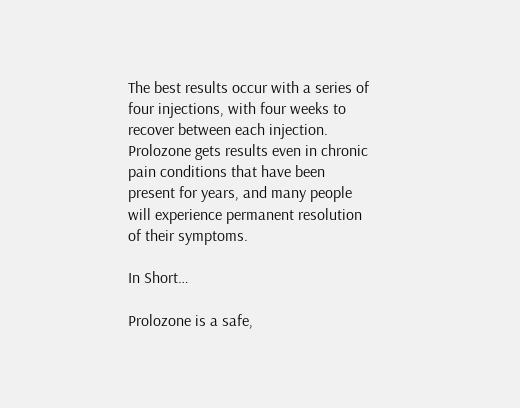The best results occur with a series of four injections, with four weeks to recover between each injection. Prolozone gets results even in chronic pain conditions that have been present for years, and many people will experience permanent resolution of their symptoms.

In Short…

Prolozone is a safe,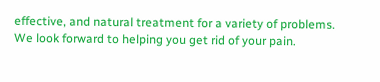effective, and natural treatment for a variety of problems. We look forward to helping you get rid of your pain.